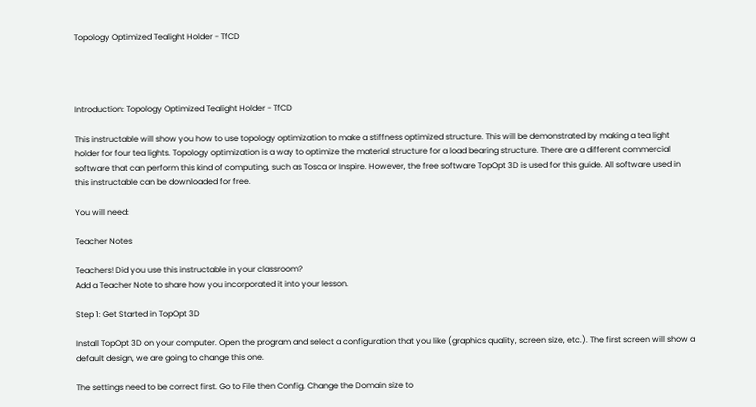Topology Optimized Tealight Holder - TfCD




Introduction: Topology Optimized Tealight Holder - TfCD

This instructable will show you how to use topology optimization to make a stiffness optimized structure. This will be demonstrated by making a tea light holder for four tea lights. Topology optimization is a way to optimize the material structure for a load bearing structure. There are a different commercial software that can perform this kind of computing, such as Tosca or Inspire. However, the free software TopOpt 3D is used for this guide. All software used in this instructable can be downloaded for free.

You will need:

Teacher Notes

Teachers! Did you use this instructable in your classroom?
Add a Teacher Note to share how you incorporated it into your lesson.

Step 1: Get Started in TopOpt 3D

Install TopOpt 3D on your computer. Open the program and select a configuration that you like (graphics quality, screen size, etc.). The first screen will show a default design, we are going to change this one.

The settings need to be correct first. Go to File then Config. Change the Domain size to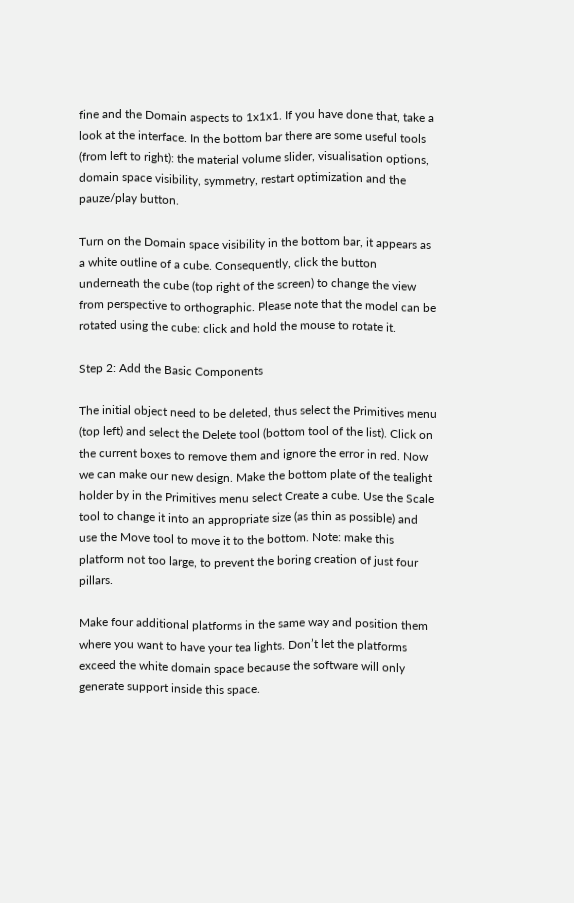fine and the Domain aspects to 1x1x1. If you have done that, take a look at the interface. In the bottom bar there are some useful tools (from left to right): the material volume slider, visualisation options, domain space visibility, symmetry, restart optimization and the pauze/play button.

Turn on the Domain space visibility in the bottom bar, it appears as a white outline of a cube. Consequently, click the button underneath the cube (top right of the screen) to change the view from perspective to orthographic. Please note that the model can be rotated using the cube: click and hold the mouse to rotate it.

Step 2: Add the Basic Components

The initial object need to be deleted, thus select the Primitives menu (top left) and select the Delete tool (bottom tool of the list). Click on the current boxes to remove them and ignore the error in red. Now we can make our new design. Make the bottom plate of the tealight holder by in the Primitives menu select Create a cube. Use the Scale tool to change it into an appropriate size (as thin as possible) and use the Move tool to move it to the bottom. Note: make this platform not too large, to prevent the boring creation of just four pillars.

Make four additional platforms in the same way and position them where you want to have your tea lights. Don’t let the platforms exceed the white domain space because the software will only generate support inside this space.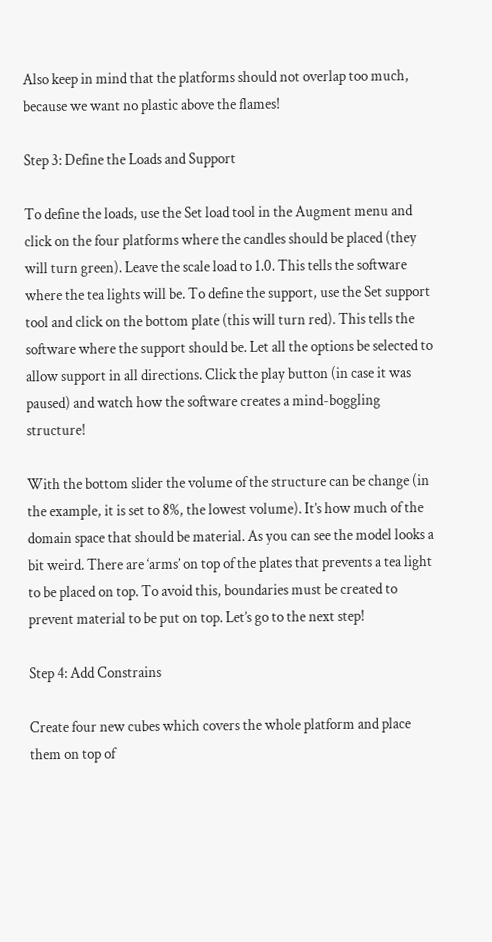Also keep in mind that the platforms should not overlap too much, because we want no plastic above the flames!

Step 3: Define the Loads and Support

To define the loads, use the Set load tool in the Augment menu and click on the four platforms where the candles should be placed (they will turn green). Leave the scale load to 1.0. This tells the software where the tea lights will be. To define the support, use the Set support tool and click on the bottom plate (this will turn red). This tells the software where the support should be. Let all the options be selected to allow support in all directions. Click the play button (in case it was paused) and watch how the software creates a mind-boggling structure!

With the bottom slider the volume of the structure can be change (in the example, it is set to 8%, the lowest volume). It’s how much of the domain space that should be material. As you can see the model looks a bit weird. There are ‘arms’ on top of the plates that prevents a tea light to be placed on top. To avoid this, boundaries must be created to prevent material to be put on top. Let’s go to the next step!

Step 4: Add Constrains

Create four new cubes which covers the whole platform and place them on top of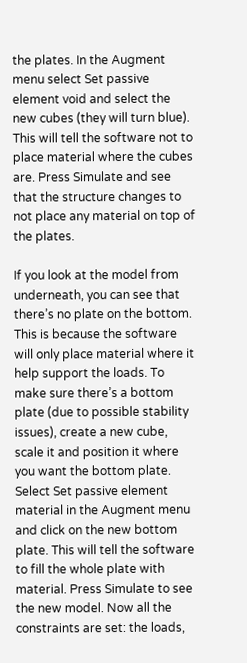the plates. In the Augment menu select Set passive element void and select the new cubes (they will turn blue). This will tell the software not to place material where the cubes are. Press Simulate and see that the structure changes to not place any material on top of the plates.

If you look at the model from underneath, you can see that there’s no plate on the bottom. This is because the software will only place material where it help support the loads. To make sure there’s a bottom plate (due to possible stability issues), create a new cube, scale it and position it where you want the bottom plate. Select Set passive element material in the Augment menu and click on the new bottom plate. This will tell the software to fill the whole plate with material. Press Simulate to see the new model. Now all the constraints are set: the loads,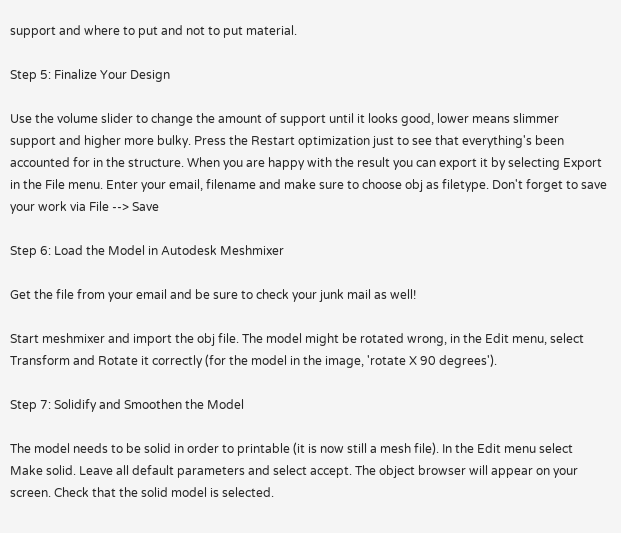support and where to put and not to put material.

Step 5: Finalize Your Design

Use the volume slider to change the amount of support until it looks good, lower means slimmer support and higher more bulky. Press the Restart optimization just to see that everything's been accounted for in the structure. When you are happy with the result you can export it by selecting Export in the File menu. Enter your email, filename and make sure to choose obj as filetype. Don't forget to save your work via File --> Save

Step 6: Load the Model in Autodesk Meshmixer

Get the file from your email and be sure to check your junk mail as well!

Start meshmixer and import the obj file. The model might be rotated wrong, in the Edit menu, select Transform and Rotate it correctly (for the model in the image, 'rotate X 90 degrees').

Step 7: Solidify and Smoothen the Model

The model needs to be solid in order to printable (it is now still a mesh file). In the Edit menu select Make solid. Leave all default parameters and select accept. The object browser will appear on your screen. Check that the solid model is selected.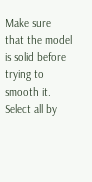Make sure that the model is solid before trying to smooth it. Select all by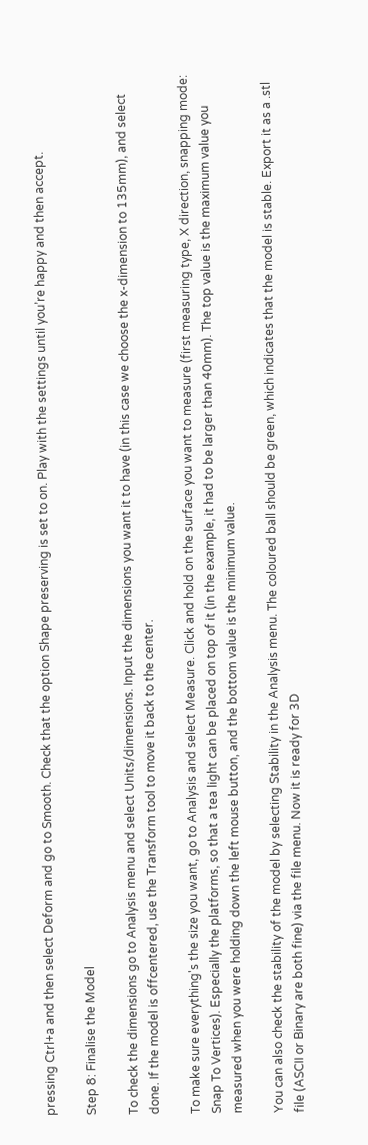pressing Ctrl+a and then select Deform and go to Smooth. Check that the option Shape preserving is set to on. Play with the settings until you’re happy and then accept.

Step 8: Finalise the Model

To check the dimensions go to Analysis menu and select Units/dimensions. Input the dimensions you want it to have (in this case we choose the x-dimension to 135mm), and select done. If the model is offcentered, use the Transform tool to move it back to the center.

To make sure everything's the size you want, go to Analysis and select Measure. Click and hold on the surface you want to measure (first measuring type, X direction, snapping mode: Snap To Vertices). Especially the platforms, so that a tea light can be placed on top of it (in the example, it had to be larger than 40mm). The top value is the maximum value you measured when you were holding down the left mouse button, and the bottom value is the minimum value.

You can also check the stability of the model by selecting Stability in the Analysis menu. The coloured ball should be green, which indicates that the model is stable. Export it as a .stl file (ASCII or Binary are both fine) via the file menu. Now it is ready for 3D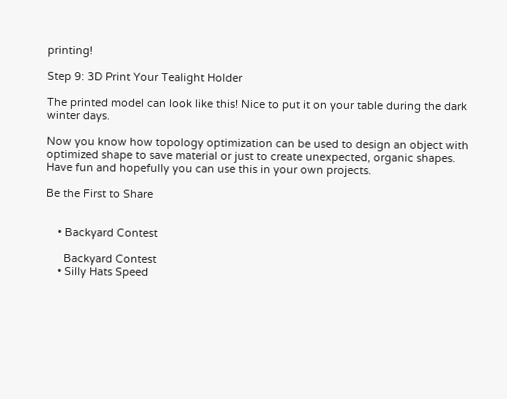printing!

Step 9: 3D Print Your Tealight Holder

The printed model can look like this! Nice to put it on your table during the dark winter days.

Now you know how topology optimization can be used to design an object with optimized shape to save material or just to create unexpected, organic shapes. Have fun and hopefully you can use this in your own projects.

Be the First to Share


    • Backyard Contest

      Backyard Contest
    • Silly Hats Speed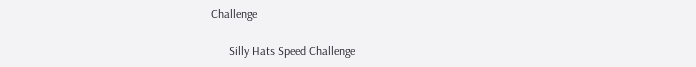Challenge

      Silly Hats Speed Challenge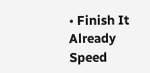• Finish It Already Speed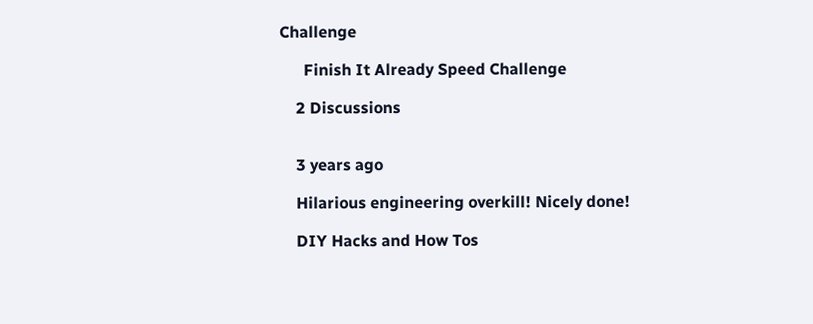Challenge

      Finish It Already Speed Challenge

    2 Discussions


    3 years ago

    Hilarious engineering overkill! Nicely done!

    DIY Hacks and How Tos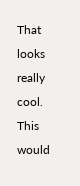That looks really cool. This would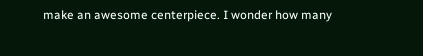make an awesome centerpiece. I wonder how many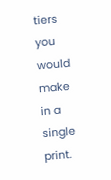tiers you would make in a single print.